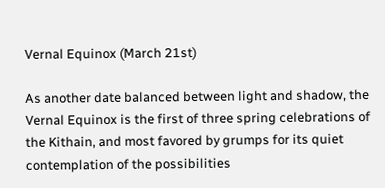Vernal Equinox (March 21st)

As another date balanced between light and shadow, the Vernal Equinox is the first of three spring celebrations of the Kithain, and most favored by grumps for its quiet contemplation of the possibilities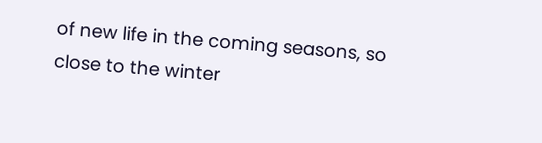of new life in the coming seasons, so close to the winter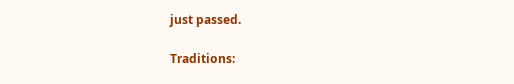just passed.

Traditions: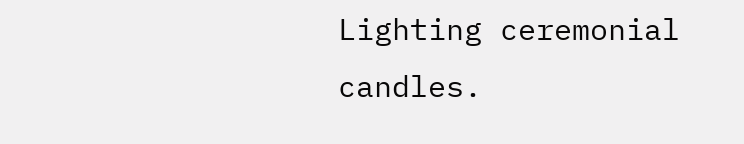Lighting ceremonial candles.